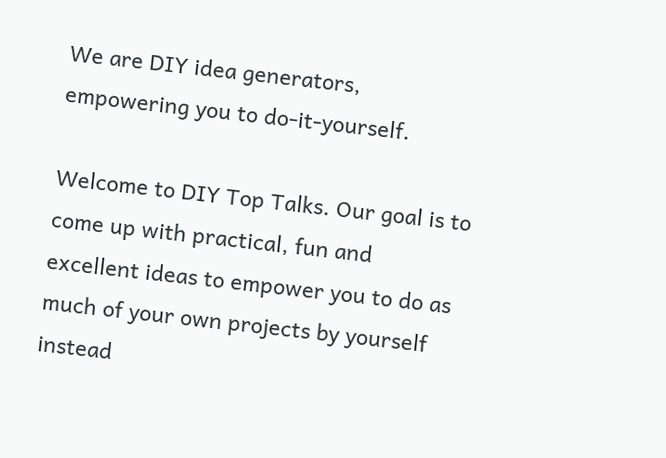We are DIY idea generators, empowering you to do-it-yourself.

Welcome to DIY Top Talks. Our goal is to come up with practical, fun and excellent ideas to empower you to do as much of your own projects by yourself instead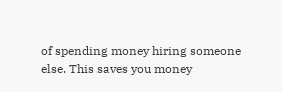of spending money hiring someone else. This saves you money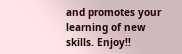and promotes your learning of new skills. Enjoy!!